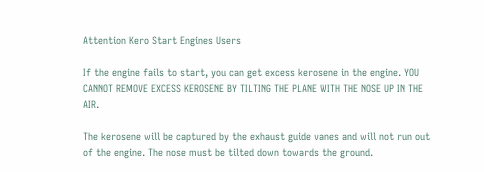Attention Kero Start Engines Users

If the engine fails to start, you can get excess kerosene in the engine. YOU CANNOT REMOVE EXCESS KEROSENE BY TILTING THE PLANE WITH THE NOSE UP IN THE AIR.

The kerosene will be captured by the exhaust guide vanes and will not run out of the engine. The nose must be tilted down towards the ground.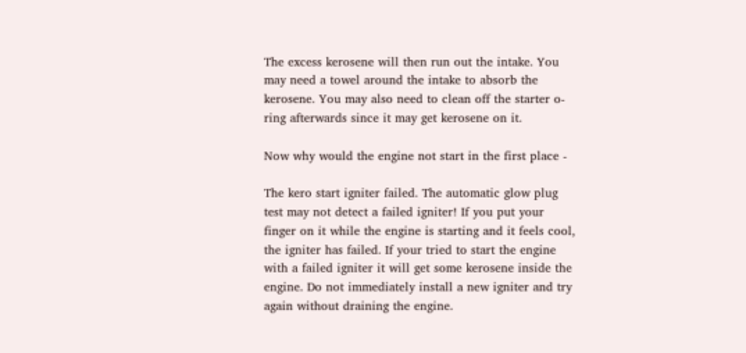The excess kerosene will then run out the intake. You may need a towel around the intake to absorb the kerosene. You may also need to clean off the starter o-ring afterwards since it may get kerosene on it.

Now why would the engine not start in the first place -

The kero start igniter failed. The automatic glow plug test may not detect a failed igniter! If you put your finger on it while the engine is starting and it feels cool, the igniter has failed. If your tried to start the engine with a failed igniter it will get some kerosene inside the engine. Do not immediately install a new igniter and try again without draining the engine.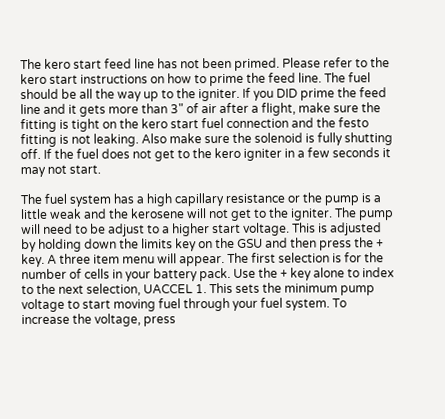The kero start feed line has not been primed. Please refer to the kero start instructions on how to prime the feed line. The fuel should be all the way up to the igniter. If you DID prime the feed line and it gets more than 3" of air after a flight, make sure the fitting is tight on the kero start fuel connection and the festo fitting is not leaking. Also make sure the solenoid is fully shutting off. If the fuel does not get to the kero igniter in a few seconds it may not start.

The fuel system has a high capillary resistance or the pump is a little weak and the kerosene will not get to the igniter. The pump will need to be adjust to a higher start voltage. This is adjusted by holding down the limits key on the GSU and then press the + key. A three item menu will appear. The first selection is for the number of cells in your battery pack. Use the + key alone to index to the next selection, UACCEL 1. This sets the minimum pump voltage to start moving fuel through your fuel system. To increase the voltage, press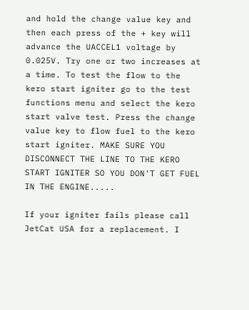and hold the change value key and then each press of the + key will advance the UACCEL1 voltage by 0.025V. Try one or two increases at a time. To test the flow to the kero start igniter go to the test functions menu and select the kero start valve test. Press the change value key to flow fuel to the kero start igniter. MAKE SURE YOU DISCONNECT THE LINE TO THE KERO START IGNITER SO YOU DON'T GET FUEL IN THE ENGINE.....

If your igniter fails please call JetCat USA for a replacement. I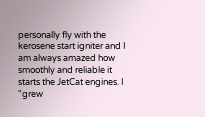personally fly with the kerosene start igniter and I am always amazed how smoothly and reliable it starts the JetCat engines. I "grew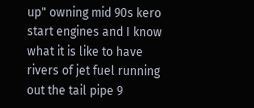up" owning mid 90s kero start engines and I know what it is like to have rivers of jet fuel running out the tail pipe 9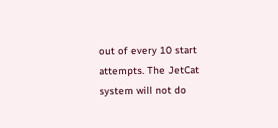out of every 10 start attempts. The JetCat system will not do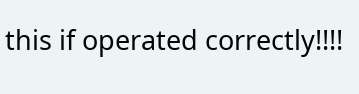this if operated correctly!!!!